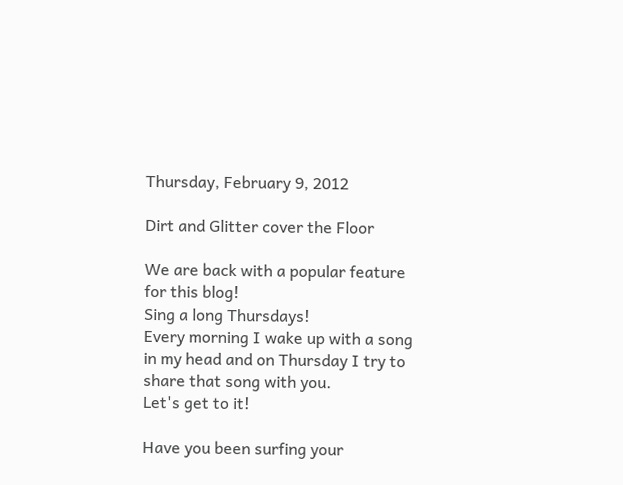Thursday, February 9, 2012

Dirt and Glitter cover the Floor

We are back with a popular feature for this blog!
Sing a long Thursdays!
Every morning I wake up with a song in my head and on Thursday I try to share that song with you.
Let's get to it!

Have you been surfing your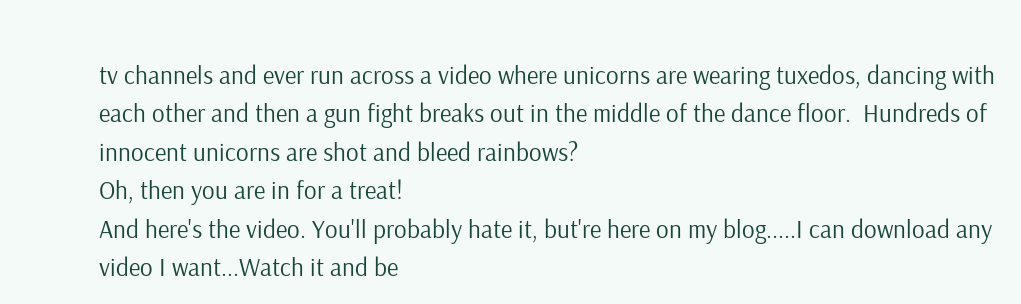tv channels and ever run across a video where unicorns are wearing tuxedos, dancing with each other and then a gun fight breaks out in the middle of the dance floor.  Hundreds of innocent unicorns are shot and bleed rainbows?
Oh, then you are in for a treat!
And here's the video. You'll probably hate it, but're here on my blog.....I can download any video I want...Watch it and be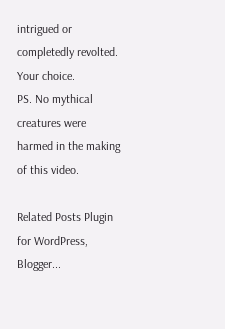intrigued or completedly revolted. Your choice.
PS. No mythical creatures were harmed in the making of this video.

Related Posts Plugin for WordPress, Blogger...